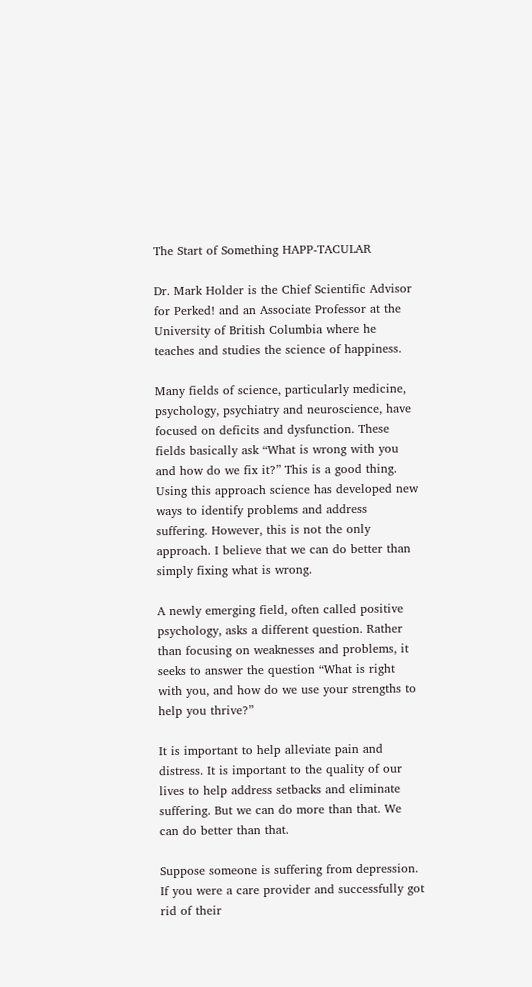The Start of Something HAPP-TACULAR

Dr. Mark Holder is the Chief Scientific Advisor for Perked! and an Associate Professor at the University of British Columbia where he teaches and studies the science of happiness.

Many fields of science, particularly medicine, psychology, psychiatry and neuroscience, have focused on deficits and dysfunction. These fields basically ask “What is wrong with you and how do we fix it?” This is a good thing. Using this approach science has developed new ways to identify problems and address suffering. However, this is not the only approach. I believe that we can do better than simply fixing what is wrong.

A newly emerging field, often called positive psychology, asks a different question. Rather than focusing on weaknesses and problems, it seeks to answer the question “What is right with you, and how do we use your strengths to help you thrive?”

It is important to help alleviate pain and distress. It is important to the quality of our lives to help address setbacks and eliminate suffering. But we can do more than that. We can do better than that.

Suppose someone is suffering from depression. If you were a care provider and successfully got rid of their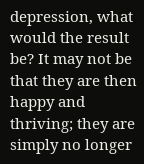depression, what would the result be? It may not be that they are then happy and thriving; they are simply no longer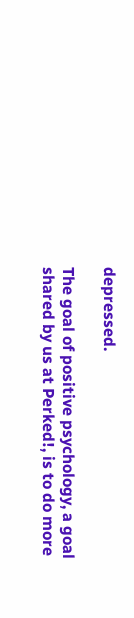depressed.

The goal of positive psychology, a goal shared by us at Perked!, is to do more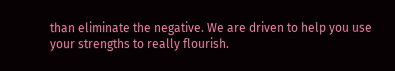than eliminate the negative. We are driven to help you use your strengths to really flourish.